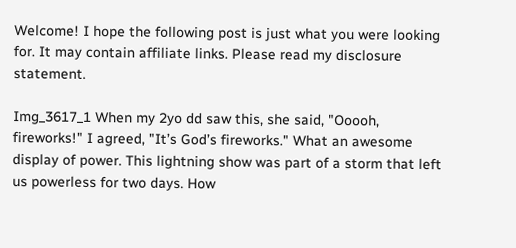Welcome! I hope the following post is just what you were looking for. It may contain affiliate links. Please read my disclosure statement.

Img_3617_1 When my 2yo dd saw this, she said, "Ooooh, fireworks!" I agreed, "It’s God’s fireworks." What an awesome display of power. This lightning show was part of a storm that left us powerless for two days. How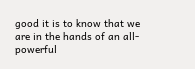good it is to know that we are in the hands of an all-powerful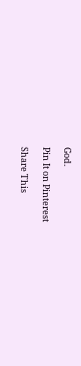God.

Pin It on Pinterest

Share This